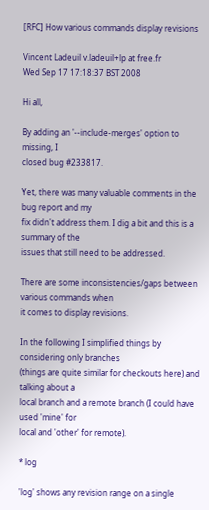[RFC] How various commands display revisions

Vincent Ladeuil v.ladeuil+lp at free.fr
Wed Sep 17 17:18:37 BST 2008

Hi all,

By adding an '--include-merges' option to missing, I
closed bug #233817.

Yet, there was many valuable comments in the bug report and my
fix didn't address them. I dig a bit and this is a summary of the
issues that still need to be addressed.

There are some inconsistencies/gaps between various commands when
it comes to display revisions.

In the following I simplified things by considering only branches
(things are quite similar for checkouts here) and talking about a
local branch and a remote branch (I could have used 'mine' for
local and 'other' for remote).

* log

'log' shows any revision range on a single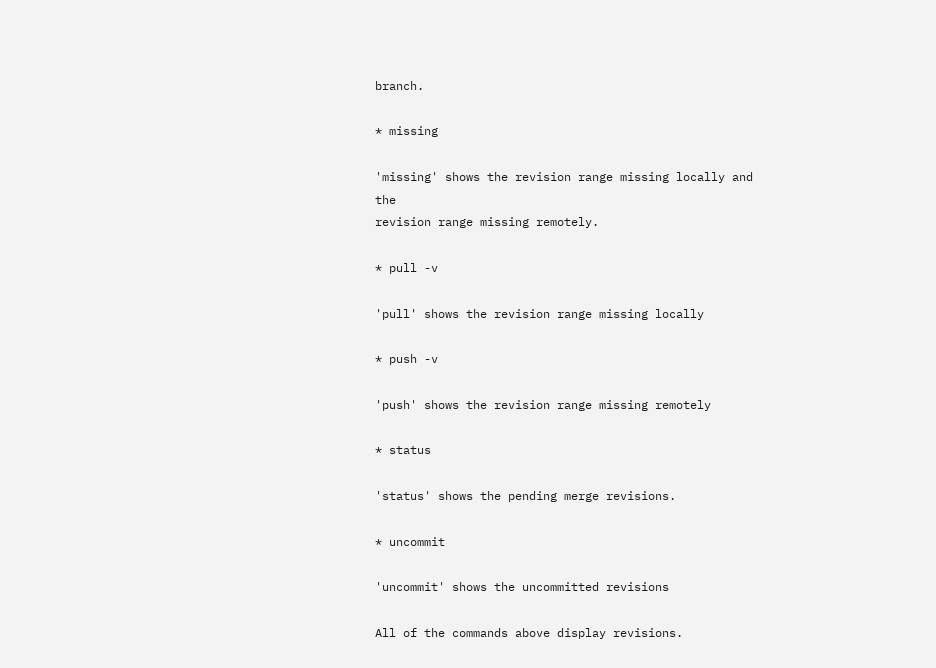branch.

* missing

'missing' shows the revision range missing locally and the
revision range missing remotely.

* pull -v

'pull' shows the revision range missing locally

* push -v

'push' shows the revision range missing remotely

* status

'status' shows the pending merge revisions.

* uncommit

'uncommit' shows the uncommitted revisions

All of the commands above display revisions.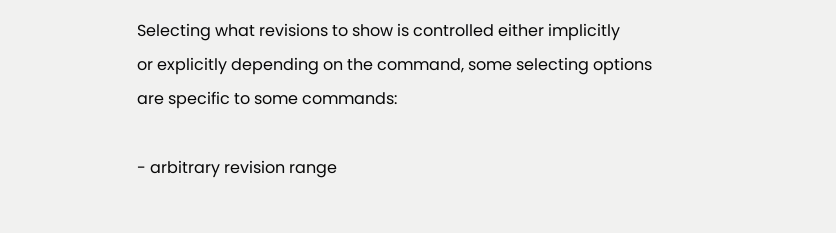Selecting what revisions to show is controlled either implicitly
or explicitly depending on the command, some selecting options
are specific to some commands:

- arbitrary revision range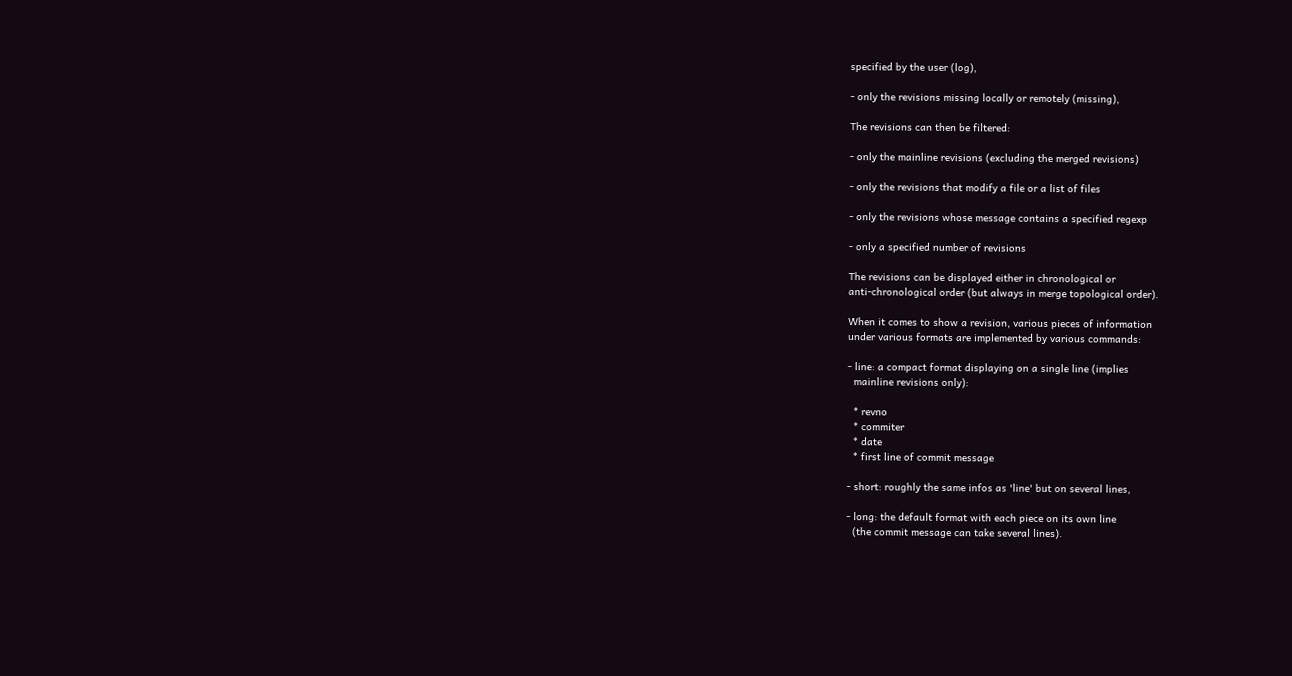specified by the user (log),

- only the revisions missing locally or remotely (missing),

The revisions can then be filtered:

- only the mainline revisions (excluding the merged revisions)

- only the revisions that modify a file or a list of files

- only the revisions whose message contains a specified regexp

- only a specified number of revisions

The revisions can be displayed either in chronological or
anti-chronological order (but always in merge topological order).

When it comes to show a revision, various pieces of information
under various formats are implemented by various commands:

- line: a compact format displaying on a single line (implies
  mainline revisions only):

  * revno
  * commiter
  * date
  * first line of commit message

- short: roughly the same infos as 'line' but on several lines,

- long: the default format with each piece on its own line
  (the commit message can take several lines).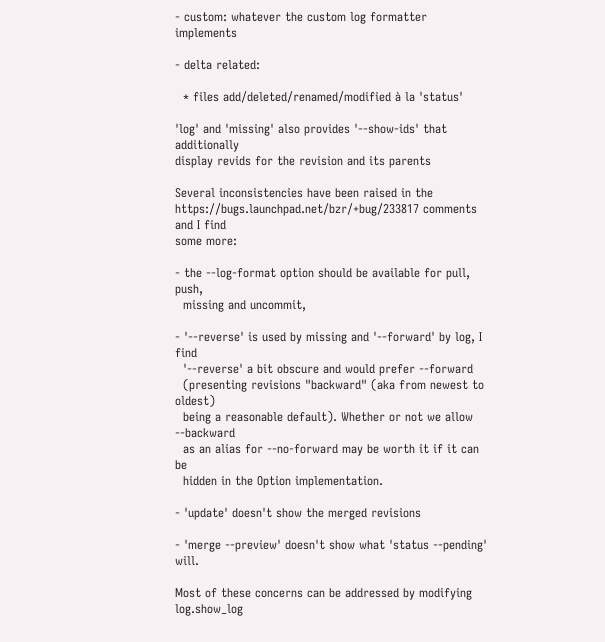- custom: whatever the custom log formatter implements

- delta related:

  * files add/deleted/renamed/modified à la 'status'

'log' and 'missing' also provides '--show-ids' that additionally
display revids for the revision and its parents

Several inconsistencies have been raised in the
https://bugs.launchpad.net/bzr/+bug/233817 comments and I find
some more:

- the --log-format option should be available for pull, push,
  missing and uncommit,

- '--reverse' is used by missing and '--forward' by log, I find
  '--reverse' a bit obscure and would prefer --forward
  (presenting revisions "backward" (aka from newest to oldest)
  being a reasonable default). Whether or not we allow --backward
  as an alias for --no-forward may be worth it if it can be
  hidden in the Option implementation.

- 'update' doesn't show the merged revisions

- 'merge --preview' doesn't show what 'status --pending' will.

Most of these concerns can be addressed by modifying log.show_log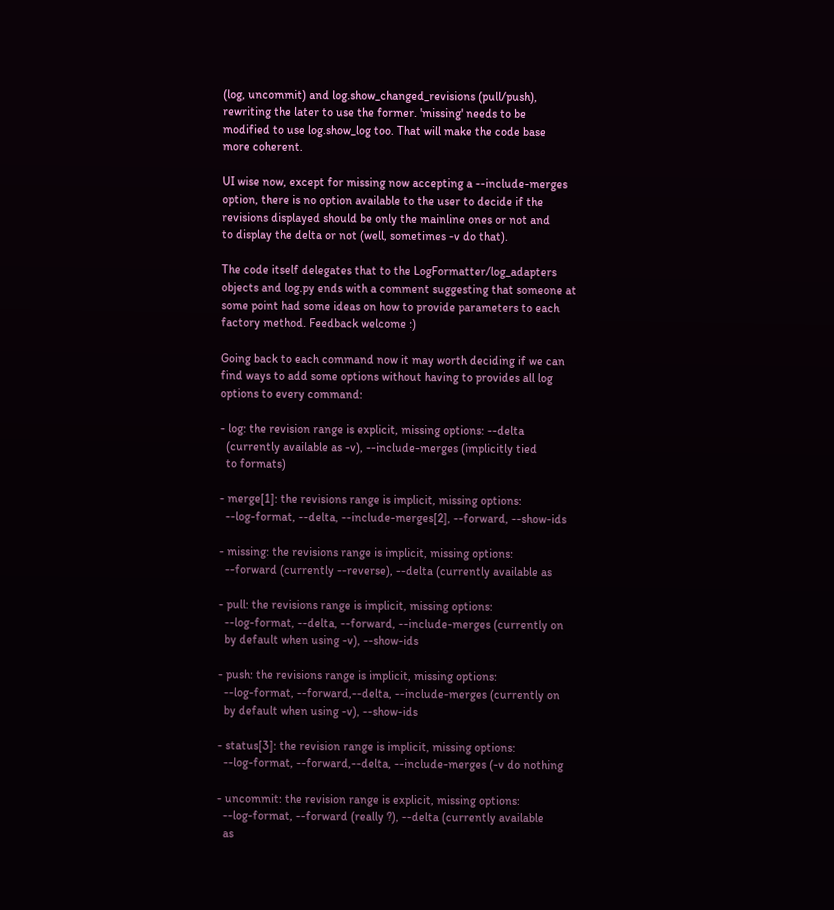(log, uncommit) and log.show_changed_revisions (pull/push),
rewriting the later to use the former. 'missing' needs to be
modified to use log.show_log too. That will make the code base
more coherent.

UI wise now, except for missing now accepting a --include-merges
option, there is no option available to the user to decide if the
revisions displayed should be only the mainline ones or not and
to display the delta or not (well, sometimes -v do that).

The code itself delegates that to the LogFormatter/log_adapters
objects and log.py ends with a comment suggesting that someone at
some point had some ideas on how to provide parameters to each
factory method. Feedback welcome :)

Going back to each command now it may worth deciding if we can
find ways to add some options without having to provides all log
options to every command:

- log: the revision range is explicit, missing options: --delta
  (currently available as -v), --include-merges (implicitly tied
  to formats)

- merge[1]: the revisions range is implicit, missing options:
  --log-format, --delta, --include-merges[2], --forward, --show-ids

- missing: the revisions range is implicit, missing options:
  --forward (currently --reverse), --delta (currently available as

- pull: the revisions range is implicit, missing options:
  --log-format, --delta, --forward, --include-merges (currently on
  by default when using -v), --show-ids

- push: the revisions range is implicit, missing options:
  --log-format, --forward,--delta, --include-merges (currently on
  by default when using -v), --show-ids

- status[3]: the revision range is implicit, missing options:
  --log-format, --forward,--delta, --include-merges (-v do nothing

- uncommit: the revision range is explicit, missing options:
  --log-format, --forward (really ?), --delta (currently available
  as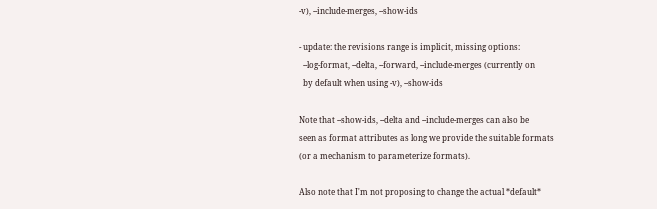-v), --include-merges, --show-ids

- update: the revisions range is implicit, missing options:
  --log-format, --delta, --forward, --include-merges (currently on
  by default when using -v), --show-ids

Note that --show-ids, --delta and --include-merges can also be
seen as format attributes as long we provide the suitable formats
(or a mechanism to parameterize formats).

Also note that I'm not proposing to change the actual *default*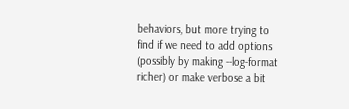behaviors, but more trying to find if we need to add options
(possibly by making --log-format richer) or make verbose a bit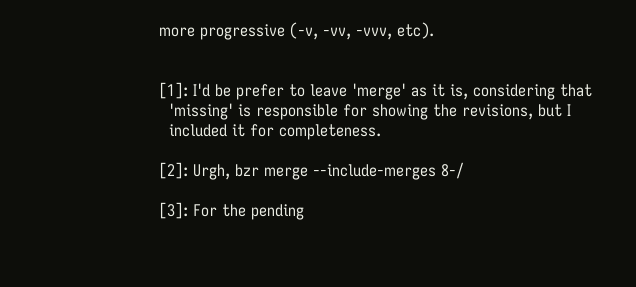more progressive (-v, -vv, -vvv, etc).


[1]: I'd be prefer to leave 'merge' as it is, considering that
  'missing' is responsible for showing the revisions, but I
  included it for completeness.

[2]: Urgh, bzr merge --include-merges 8-/

[3]: For the pending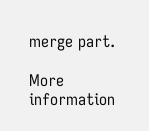merge part.

More information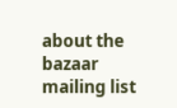about the bazaar mailing list